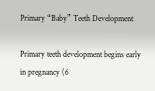Primary “Baby” Teeth Development

Primary teeth development begins early in pregnancy (6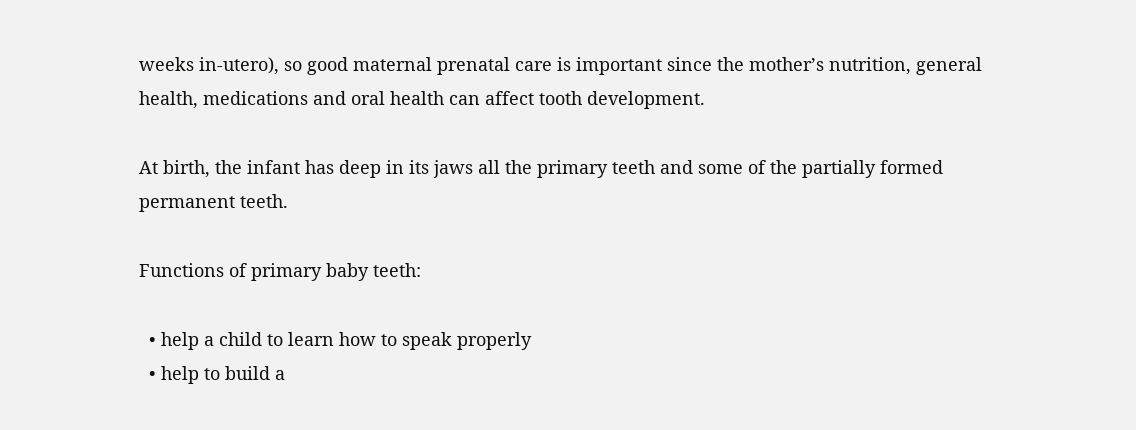weeks in-utero), so good maternal prenatal care is important since the mother’s nutrition, general health, medications and oral health can affect tooth development.

At birth, the infant has deep in its jaws all the primary teeth and some of the partially formed permanent teeth.

Functions of primary baby teeth:

  • help a child to learn how to speak properly
  • help to build a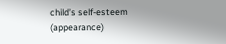child’s self-esteem (appearance)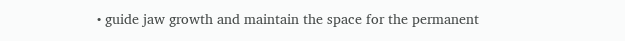• guide jaw growth and maintain the space for the permanent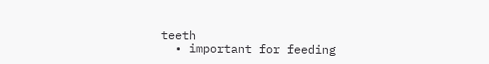teeth
  • important for feeding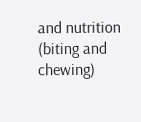and nutrition (biting and chewing)